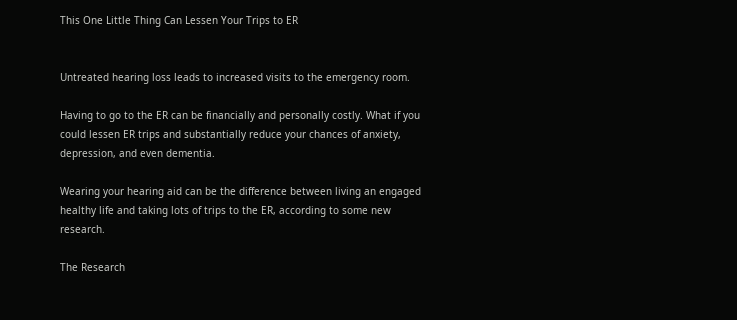This One Little Thing Can Lessen Your Trips to ER


Untreated hearing loss leads to increased visits to the emergency room.

Having to go to the ER can be financially and personally costly. What if you could lessen ER trips and substantially reduce your chances of anxiety, depression, and even dementia.

Wearing your hearing aid can be the difference between living an engaged healthy life and taking lots of trips to the ER, according to some new research.

The Research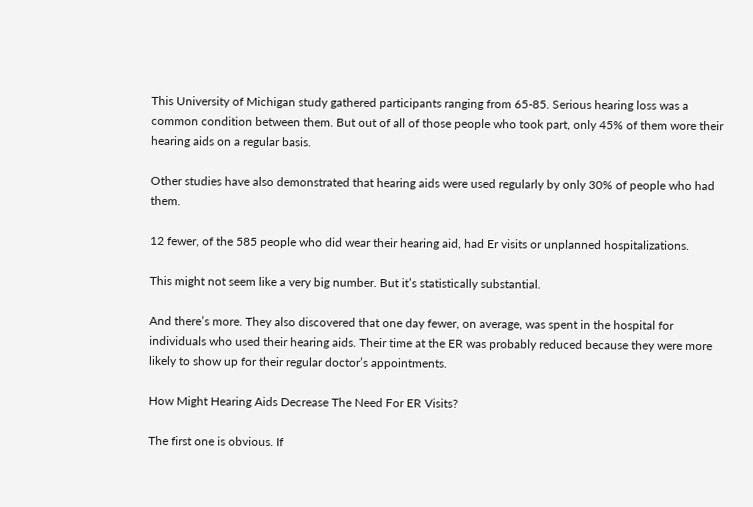This University of Michigan study gathered participants ranging from 65-85. Serious hearing loss was a common condition between them. But out of all of those people who took part, only 45% of them wore their hearing aids on a regular basis.

Other studies have also demonstrated that hearing aids were used regularly by only 30% of people who had them.

12 fewer, of the 585 people who did wear their hearing aid, had Er visits or unplanned hospitalizations.

This might not seem like a very big number. But it’s statistically substantial.

And there’s more. They also discovered that one day fewer, on average, was spent in the hospital for individuals who used their hearing aids. Their time at the ER was probably reduced because they were more likely to show up for their regular doctor’s appointments.

How Might Hearing Aids Decrease The Need For ER Visits?

The first one is obvious. If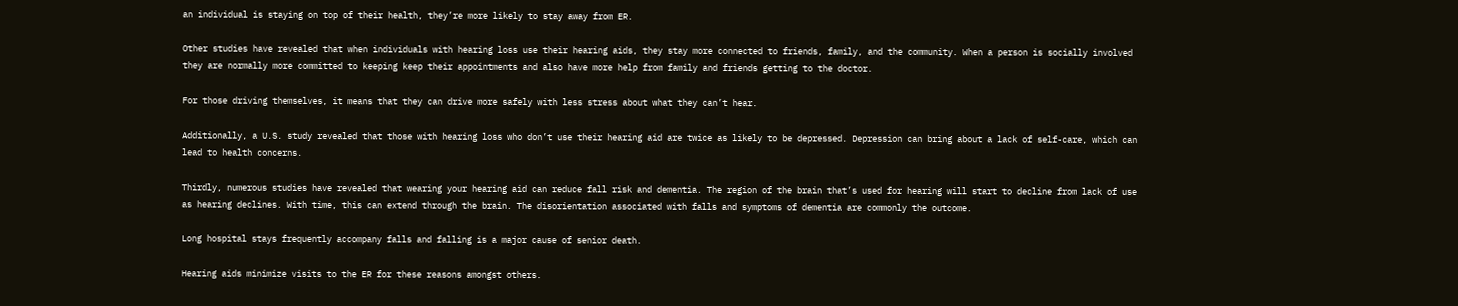an individual is staying on top of their health, they’re more likely to stay away from ER.

Other studies have revealed that when individuals with hearing loss use their hearing aids, they stay more connected to friends, family, and the community. When a person is socially involved they are normally more committed to keeping keep their appointments and also have more help from family and friends getting to the doctor.

For those driving themselves, it means that they can drive more safely with less stress about what they can’t hear.

Additionally, a U.S. study revealed that those with hearing loss who don’t use their hearing aid are twice as likely to be depressed. Depression can bring about a lack of self-care, which can lead to health concerns.

Thirdly, numerous studies have revealed that wearing your hearing aid can reduce fall risk and dementia. The region of the brain that’s used for hearing will start to decline from lack of use as hearing declines. With time, this can extend through the brain. The disorientation associated with falls and symptoms of dementia are commonly the outcome.

Long hospital stays frequently accompany falls and falling is a major cause of senior death.

Hearing aids minimize visits to the ER for these reasons amongst others.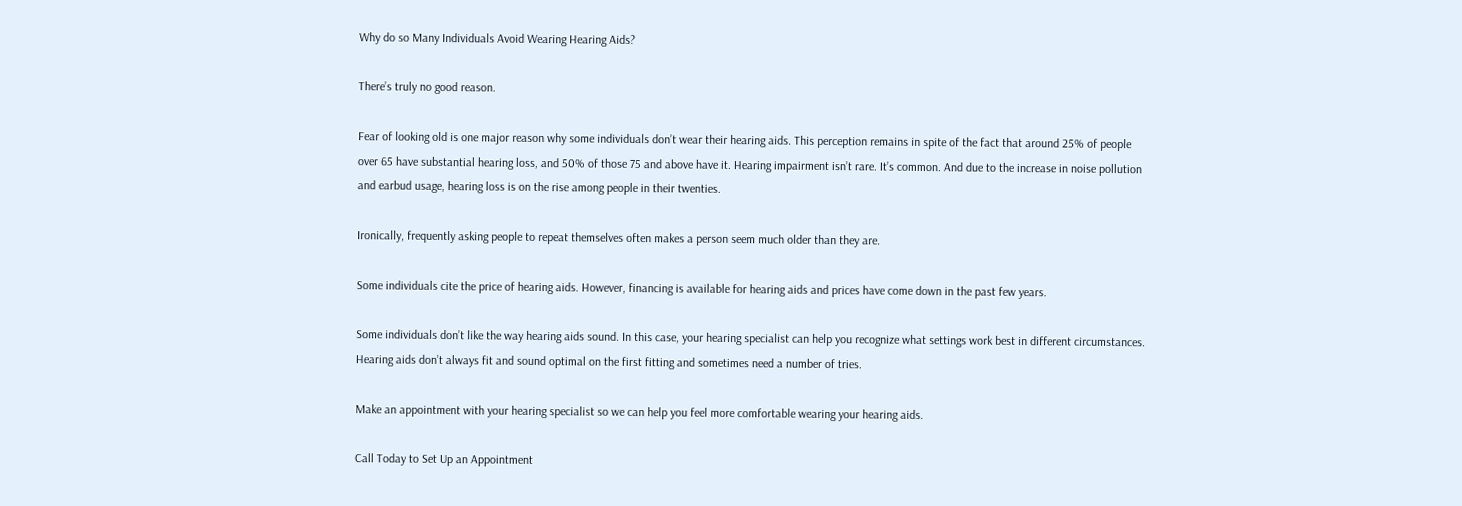Why do so Many Individuals Avoid Wearing Hearing Aids?

There’s truly no good reason.

Fear of looking old is one major reason why some individuals don’t wear their hearing aids. This perception remains in spite of the fact that around 25% of people over 65 have substantial hearing loss, and 50% of those 75 and above have it. Hearing impairment isn’t rare. It’s common. And due to the increase in noise pollution and earbud usage, hearing loss is on the rise among people in their twenties.

Ironically, frequently asking people to repeat themselves often makes a person seem much older than they are.

Some individuals cite the price of hearing aids. However, financing is available for hearing aids and prices have come down in the past few years.

Some individuals don’t like the way hearing aids sound. In this case, your hearing specialist can help you recognize what settings work best in different circumstances. Hearing aids don’t always fit and sound optimal on the first fitting and sometimes need a number of tries.

Make an appointment with your hearing specialist so we can help you feel more comfortable wearing your hearing aids.

Call Today to Set Up an Appointment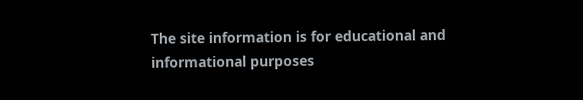The site information is for educational and informational purposes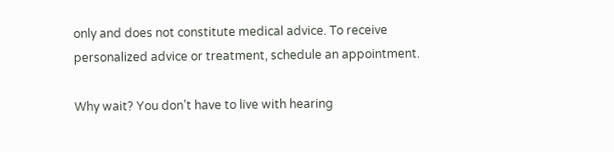only and does not constitute medical advice. To receive personalized advice or treatment, schedule an appointment.

Why wait? You don’t have to live with hearing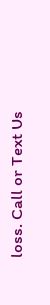loss. Call or Text Us